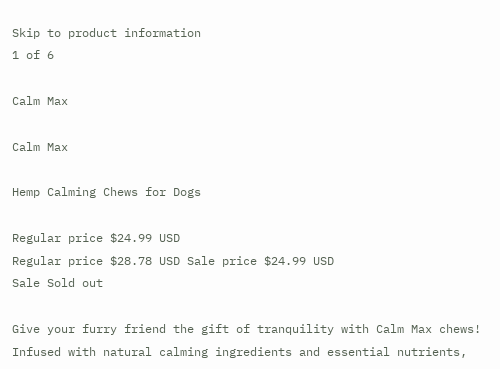Skip to product information
1 of 6

Calm Max

Calm Max

Hemp Calming Chews for Dogs

Regular price $24.99 USD
Regular price $28.78 USD Sale price $24.99 USD
Sale Sold out

Give your furry friend the gift of tranquility with Calm Max chews! Infused with natural calming ingredients and essential nutrients,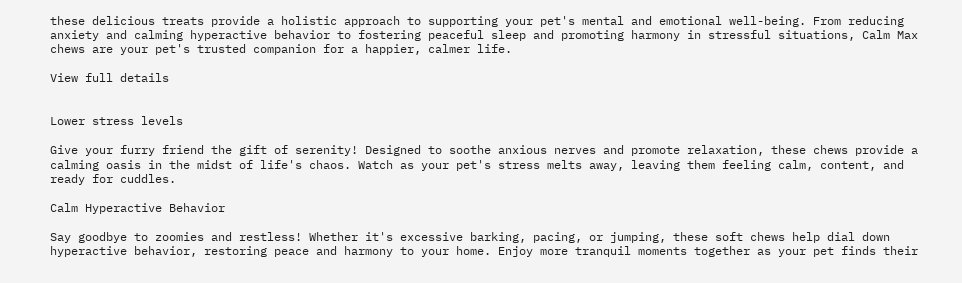these delicious treats provide a holistic approach to supporting your pet's mental and emotional well-being. From reducing anxiety and calming hyperactive behavior to fostering peaceful sleep and promoting harmony in stressful situations, Calm Max chews are your pet's trusted companion for a happier, calmer life.

View full details


Lower stress levels

Give your furry friend the gift of serenity! Designed to soothe anxious nerves and promote relaxation, these chews provide a calming oasis in the midst of life's chaos. Watch as your pet's stress melts away, leaving them feeling calm, content, and ready for cuddles.

Calm Hyperactive Behavior

Say goodbye to zoomies and restless! Whether it's excessive barking, pacing, or jumping, these soft chews help dial down hyperactive behavior, restoring peace and harmony to your home. Enjoy more tranquil moments together as your pet finds their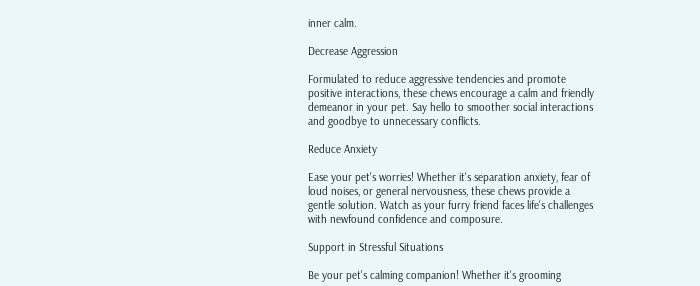inner calm.

Decrease Aggression

Formulated to reduce aggressive tendencies and promote positive interactions, these chews encourage a calm and friendly demeanor in your pet. Say hello to smoother social interactions and goodbye to unnecessary conflicts.

Reduce Anxiety

Ease your pet's worries! Whether it's separation anxiety, fear of loud noises, or general nervousness, these chews provide a gentle solution. Watch as your furry friend faces life's challenges with newfound confidence and composure.

Support in Stressful Situations

Be your pet's calming companion! Whether it's grooming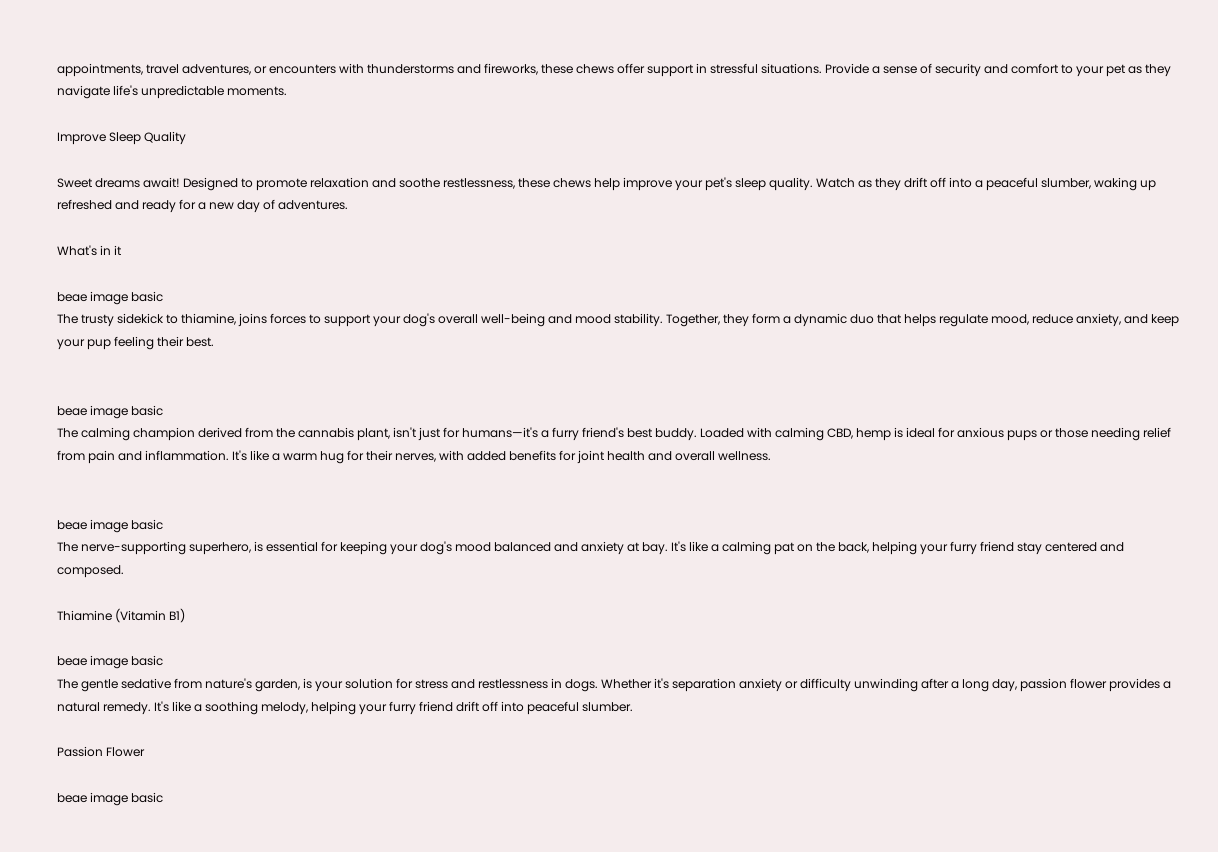appointments, travel adventures, or encounters with thunderstorms and fireworks, these chews offer support in stressful situations. Provide a sense of security and comfort to your pet as they navigate life's unpredictable moments.

Improve Sleep Quality

Sweet dreams await! Designed to promote relaxation and soothe restlessness, these chews help improve your pet's sleep quality. Watch as they drift off into a peaceful slumber, waking up refreshed and ready for a new day of adventures.

What's in it

beae image basic
The trusty sidekick to thiamine, joins forces to support your dog's overall well-being and mood stability. Together, they form a dynamic duo that helps regulate mood, reduce anxiety, and keep your pup feeling their best.


beae image basic
The calming champion derived from the cannabis plant, isn't just for humans—it's a furry friend's best buddy. Loaded with calming CBD, hemp is ideal for anxious pups or those needing relief from pain and inflammation. It's like a warm hug for their nerves, with added benefits for joint health and overall wellness.


beae image basic
The nerve-supporting superhero, is essential for keeping your dog's mood balanced and anxiety at bay. It's like a calming pat on the back, helping your furry friend stay centered and composed.

Thiamine (Vitamin B1)

beae image basic
The gentle sedative from nature's garden, is your solution for stress and restlessness in dogs. Whether it's separation anxiety or difficulty unwinding after a long day, passion flower provides a natural remedy. It's like a soothing melody, helping your furry friend drift off into peaceful slumber.

Passion Flower

beae image basic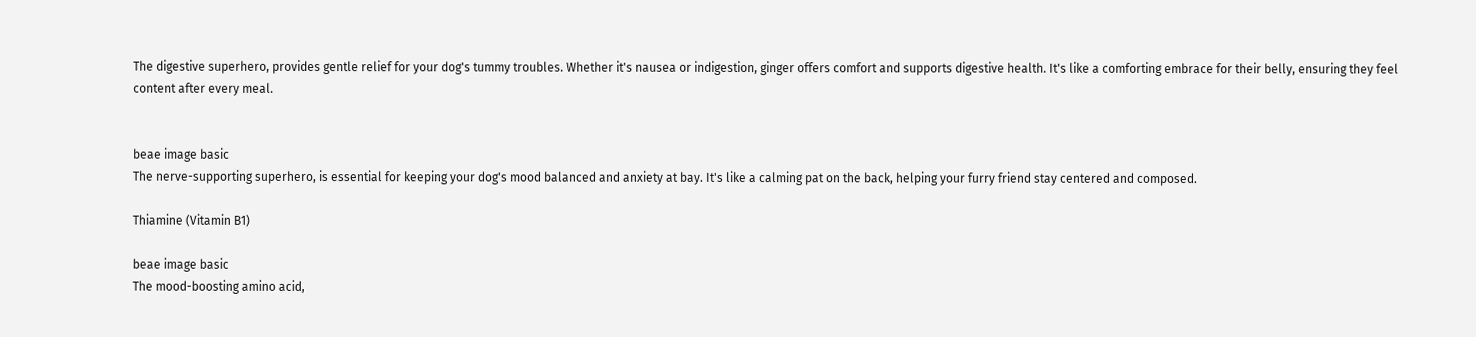The digestive superhero, provides gentle relief for your dog's tummy troubles. Whether it's nausea or indigestion, ginger offers comfort and supports digestive health. It's like a comforting embrace for their belly, ensuring they feel content after every meal.


beae image basic
The nerve-supporting superhero, is essential for keeping your dog's mood balanced and anxiety at bay. It's like a calming pat on the back, helping your furry friend stay centered and composed.

Thiamine (Vitamin B1)

beae image basic
The mood-boosting amino acid,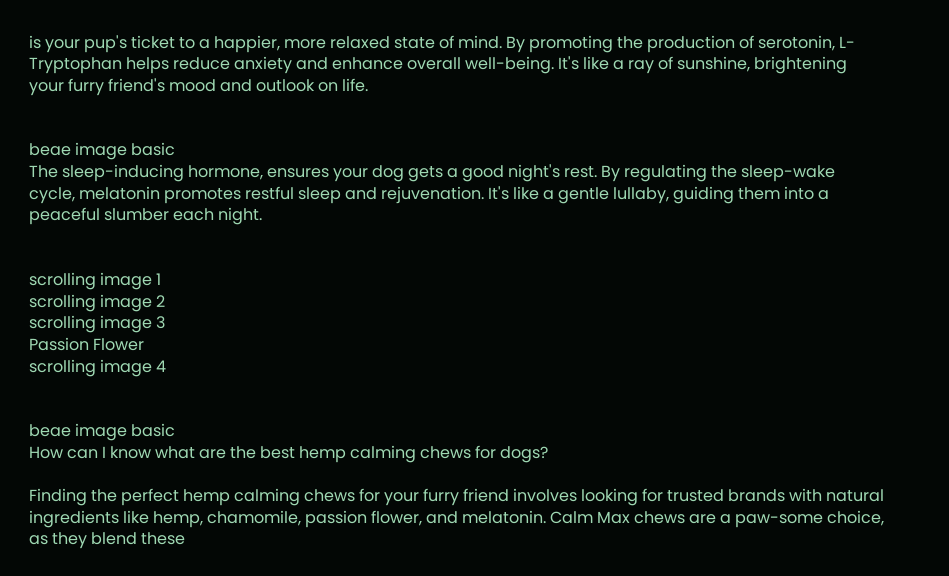is your pup's ticket to a happier, more relaxed state of mind. By promoting the production of serotonin, L-Tryptophan helps reduce anxiety and enhance overall well-being. It's like a ray of sunshine, brightening your furry friend's mood and outlook on life.


beae image basic
The sleep-inducing hormone, ensures your dog gets a good night's rest. By regulating the sleep-wake cycle, melatonin promotes restful sleep and rejuvenation. It's like a gentle lullaby, guiding them into a peaceful slumber each night.


scrolling image 1
scrolling image 2
scrolling image 3
Passion Flower
scrolling image 4


beae image basic
How can I know what are the best hemp calming chews for dogs?

Finding the perfect hemp calming chews for your furry friend involves looking for trusted brands with natural ingredients like hemp, chamomile, passion flower, and melatonin. Calm Max chews are a paw-some choice, as they blend these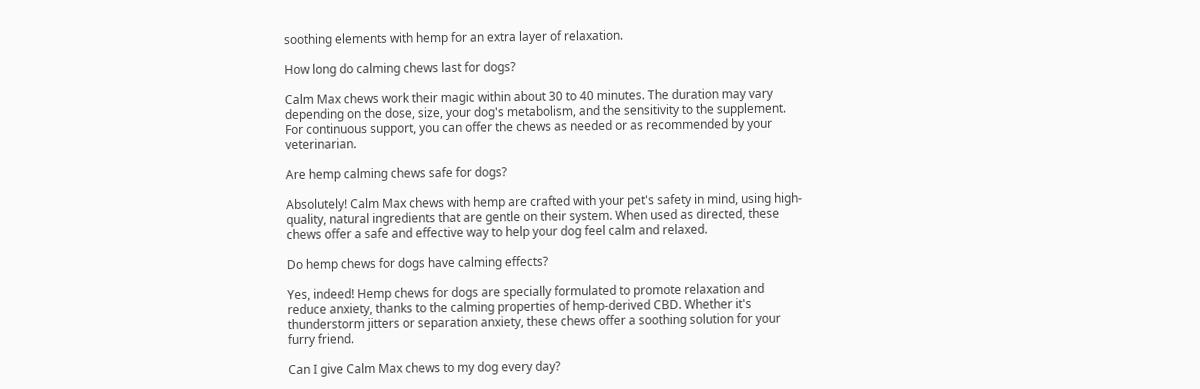soothing elements with hemp for an extra layer of relaxation.

How long do calming chews last for dogs?

Calm Max chews work their magic within about 30 to 40 minutes. The duration may vary depending on the dose, size, your dog's metabolism, and the sensitivity to the supplement. For continuous support, you can offer the chews as needed or as recommended by your veterinarian.

Are hemp calming chews safe for dogs?

Absolutely! Calm Max chews with hemp are crafted with your pet's safety in mind, using high-quality, natural ingredients that are gentle on their system. When used as directed, these chews offer a safe and effective way to help your dog feel calm and relaxed.

Do hemp chews for dogs have calming effects?

Yes, indeed! Hemp chews for dogs are specially formulated to promote relaxation and reduce anxiety, thanks to the calming properties of hemp-derived CBD. Whether it's thunderstorm jitters or separation anxiety, these chews offer a soothing solution for your furry friend.

Can I give Calm Max chews to my dog every day?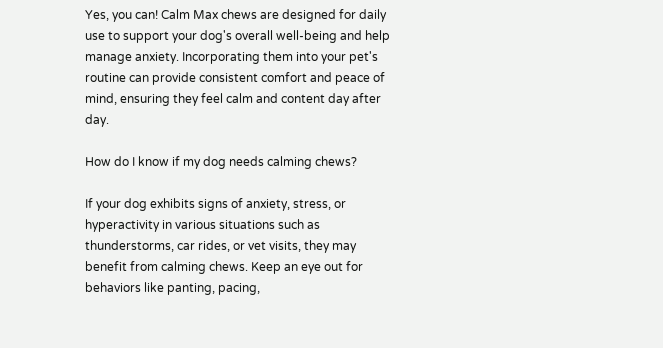Yes, you can! Calm Max chews are designed for daily use to support your dog's overall well-being and help manage anxiety. Incorporating them into your pet's routine can provide consistent comfort and peace of mind, ensuring they feel calm and content day after day.

How do I know if my dog needs calming chews?

If your dog exhibits signs of anxiety, stress, or hyperactivity in various situations such as thunderstorms, car rides, or vet visits, they may benefit from calming chews. Keep an eye out for behaviors like panting, pacing,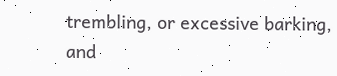trembling, or excessive barking, and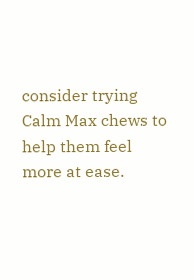consider trying Calm Max chews to help them feel more at ease.